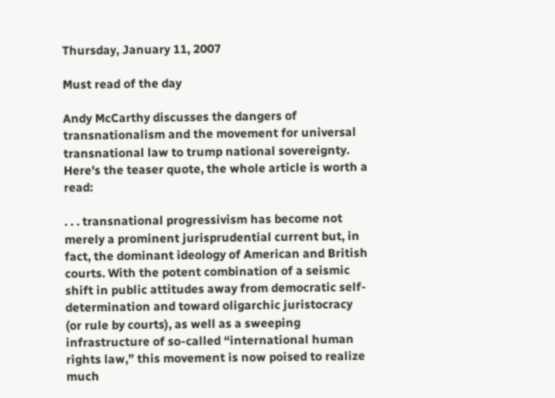Thursday, January 11, 2007

Must read of the day

Andy McCarthy discusses the dangers of transnationalism and the movement for universal transnational law to trump national sovereignty. Here's the teaser quote, the whole article is worth a read:

. . . transnational progressivism has become not merely a prominent jurisprudential current but, in fact, the dominant ideology of American and British courts. With the potent combination of a seismic shift in public attitudes away from democratic self-determination and toward oligarchic juristocracy (or rule by courts), as well as a sweeping infrastructure of so-called “international human rights law,” this movement is now poised to realize much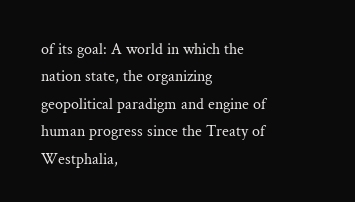of its goal: A world in which the nation state, the organizing geopolitical paradigm and engine of human progress since the Treaty of Westphalia,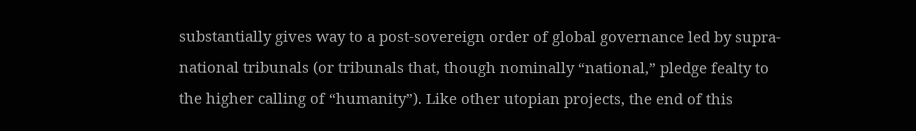substantially gives way to a post-sovereign order of global governance led by supra-national tribunals (or tribunals that, though nominally “national,” pledge fealty to the higher calling of “humanity”). Like other utopian projects, the end of this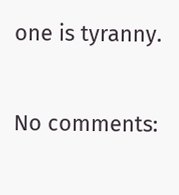one is tyranny.

No comments: